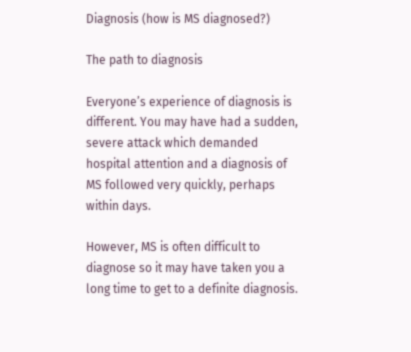Diagnosis (how is MS diagnosed?)

The path to diagnosis

Everyone’s experience of diagnosis is different. You may have had a sudden, severe attack which demanded hospital attention and a diagnosis of MS followed very quickly, perhaps within days.

However, MS is often difficult to diagnose so it may have taken you a long time to get to a definite diagnosis.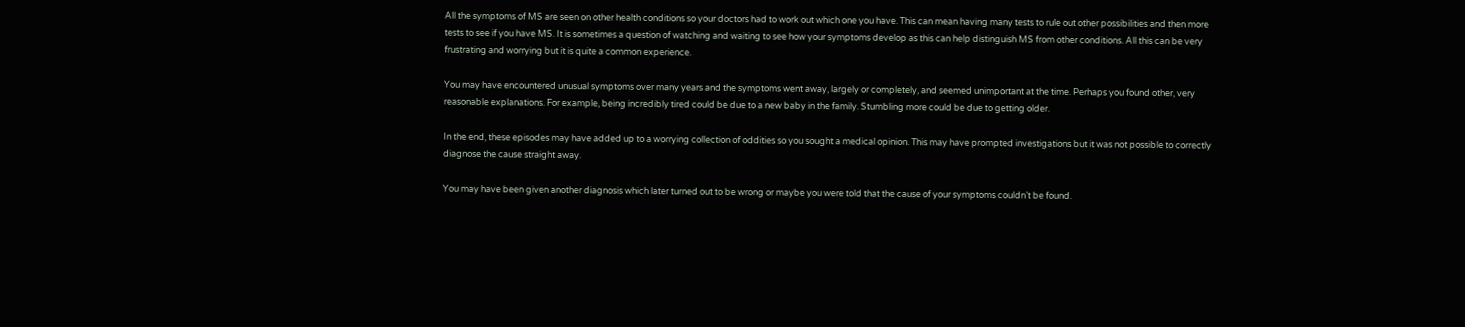All the symptoms of MS are seen on other health conditions so your doctors had to work out which one you have. This can mean having many tests to rule out other possibilities and then more tests to see if you have MS. It is sometimes a question of watching and waiting to see how your symptoms develop as this can help distinguish MS from other conditions. All this can be very frustrating and worrying but it is quite a common experience.

You may have encountered unusual symptoms over many years and the symptoms went away, largely or completely, and seemed unimportant at the time. Perhaps you found other, very reasonable explanations. For example, being incredibly tired could be due to a new baby in the family. Stumbling more could be due to getting older.

In the end, these episodes may have added up to a worrying collection of oddities so you sought a medical opinion. This may have prompted investigations but it was not possible to correctly diagnose the cause straight away.

You may have been given another diagnosis which later turned out to be wrong or maybe you were told that the cause of your symptoms couldn’t be found.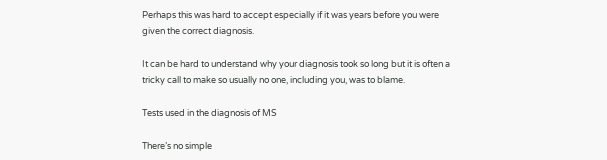Perhaps this was hard to accept especially if it was years before you were given the correct diagnosis.

It can be hard to understand why your diagnosis took so long but it is often a tricky call to make so usually no one, including you, was to blame.

Tests used in the diagnosis of MS

There’s no simple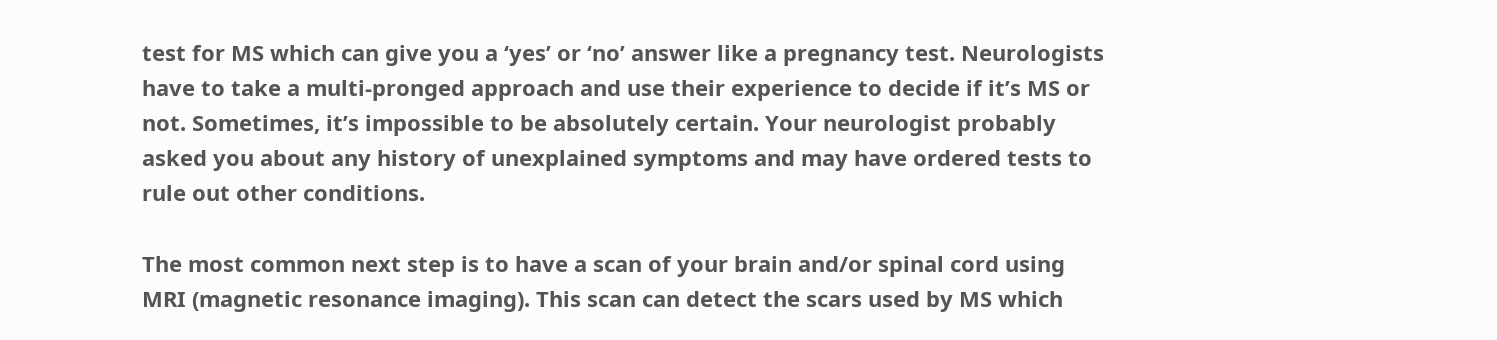test for MS which can give you a ‘yes’ or ‘no’ answer like a pregnancy test. Neurologists have to take a multi-pronged approach and use their experience to decide if it’s MS or not. Sometimes, it’s impossible to be absolutely certain. Your neurologist probably asked you about any history of unexplained symptoms and may have ordered tests to rule out other conditions.

The most common next step is to have a scan of your brain and/or spinal cord using MRI (magnetic resonance imaging). This scan can detect the scars used by MS which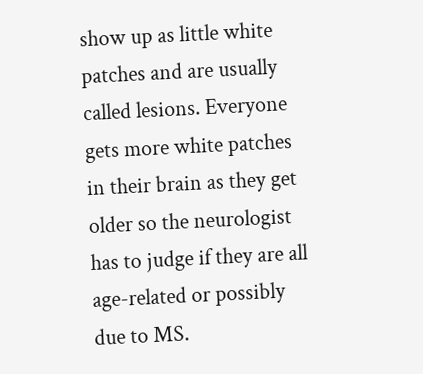show up as little white patches and are usually called lesions. Everyone gets more white patches in their brain as they get older so the neurologist has to judge if they are all age-related or possibly due to MS.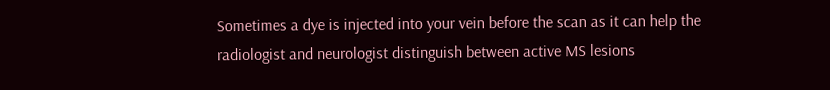Sometimes a dye is injected into your vein before the scan as it can help the radiologist and neurologist distinguish between active MS lesions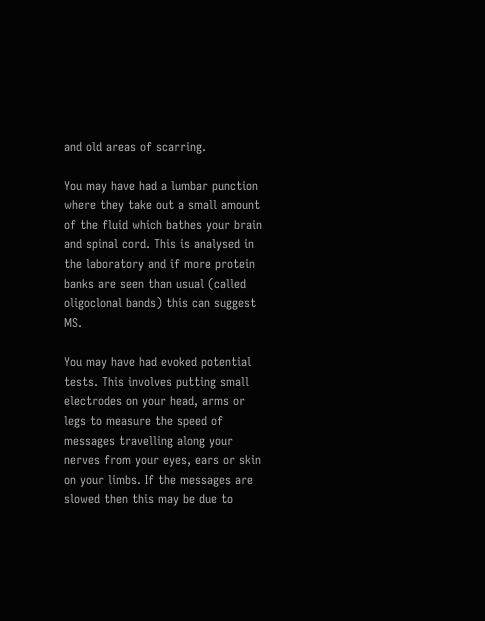and old areas of scarring.

You may have had a lumbar punction where they take out a small amount of the fluid which bathes your brain and spinal cord. This is analysed in the laboratory and if more protein banks are seen than usual (called oligoclonal bands) this can suggest MS.

You may have had evoked potential tests. This involves putting small electrodes on your head, arms or legs to measure the speed of messages travelling along your nerves from your eyes, ears or skin on your limbs. If the messages are slowed then this may be due to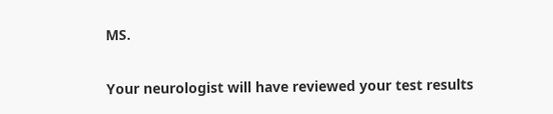MS.

Your neurologist will have reviewed your test results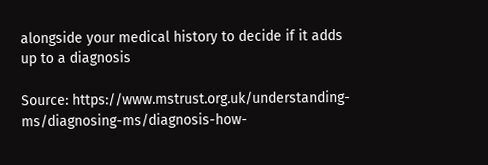alongside your medical history to decide if it adds up to a diagnosis

Source: https://www.mstrust.org.uk/understanding-ms/diagnosing-ms/diagnosis-how-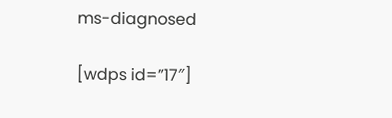ms-diagnosed

[wdps id=”17″]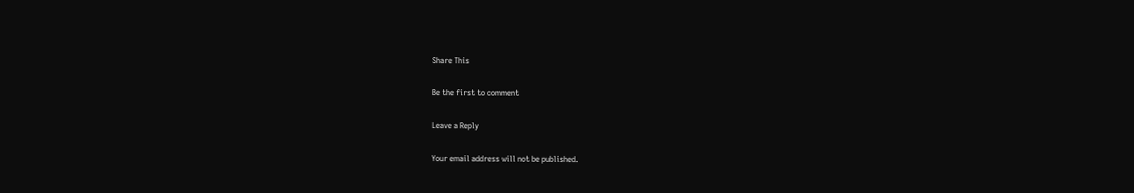Share This

Be the first to comment

Leave a Reply

Your email address will not be published.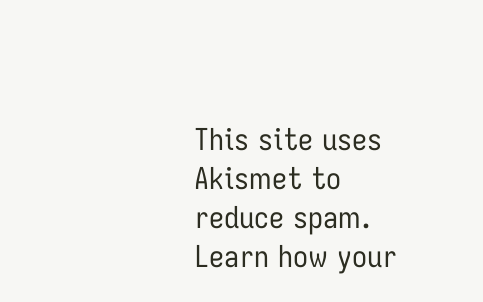This site uses Akismet to reduce spam. Learn how your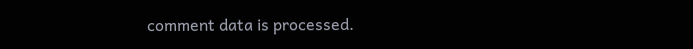comment data is processed.